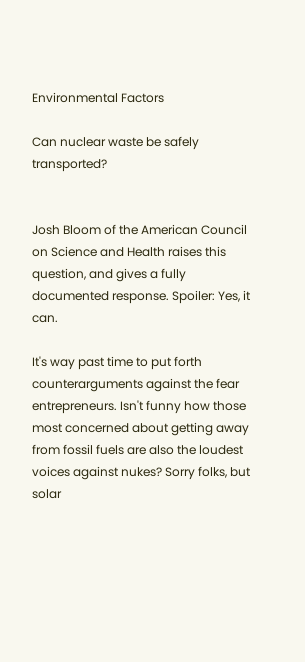Environmental Factors

Can nuclear waste be safely transported?


Josh Bloom of the American Council on Science and Health raises this question, and gives a fully documented response. Spoiler: Yes, it can.

It's way past time to put forth counterarguments against the fear entrepreneurs. Isn't funny how those most concerned about getting away from fossil fuels are also the loudest voices against nukes? Sorry folks, but solar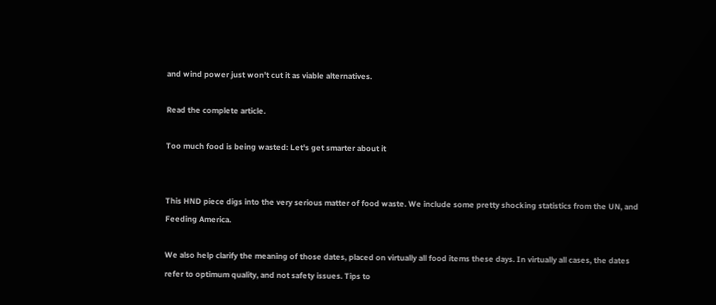and wind power just won't cut it as viable alternatives.

Read the complete article.

Too much food is being wasted: Let's get smarter about it


This HND piece digs into the very serious matter of food waste. We include some pretty shocking statistics from the UN, and Feeding America.

We also help clarify the meaning of those dates, placed on virtually all food items these days. In virtually all cases, the dates refer to optimum quality, and not safety issues. Tips to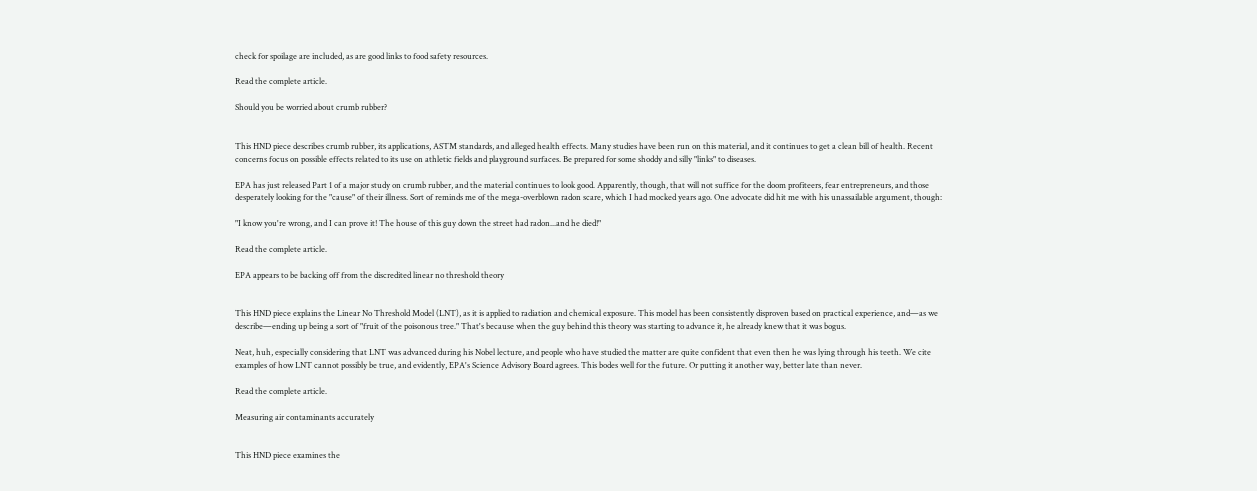check for spoilage are included, as are good links to food safety resources.

Read the complete article.

Should you be worried about crumb rubber?


This HND piece describes crumb rubber, its applications, ASTM standards, and alleged health effects. Many studies have been run on this material, and it continues to get a clean bill of health. Recent concerns focus on possible effects related to its use on athletic fields and playground surfaces. Be prepared for some shoddy and silly "links" to diseases.

EPA has just released Part 1 of a major study on crumb rubber, and the material continues to look good. Apparently, though, that will not suffice for the doom profiteers, fear entrepreneurs, and those desperately looking for the "cause" of their illness. Sort of reminds me of the mega-overblown radon scare, which I had mocked years ago. One advocate did hit me with his unassailable argument, though:

"I know you're wrong, and I can prove it! The house of this guy down the street had radon...and he died!"

Read the complete article.

EPA appears to be backing off from the discredited linear no threshold theory


This HND piece explains the Linear No Threshold Model (LNT), as it is applied to radiation and chemical exposure. This model has been consistently disproven based on practical experience, and—as we describe—ending up being a sort of "fruit of the poisonous tree." That's because when the guy behind this theory was starting to advance it, he already knew that it was bogus.

Neat, huh, especially considering that LNT was advanced during his Nobel lecture, and people who have studied the matter are quite confident that even then he was lying through his teeth. We cite examples of how LNT cannot possibly be true, and evidently, EPA's Science Advisory Board agrees. This bodes well for the future. Or putting it another way, better late than never.

Read the complete article.

Measuring air contaminants accurately


This HND piece examines the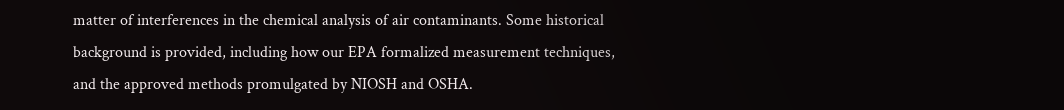matter of interferences in the chemical analysis of air contaminants. Some historical background is provided, including how our EPA formalized measurement techniques, and the approved methods promulgated by NIOSH and OSHA.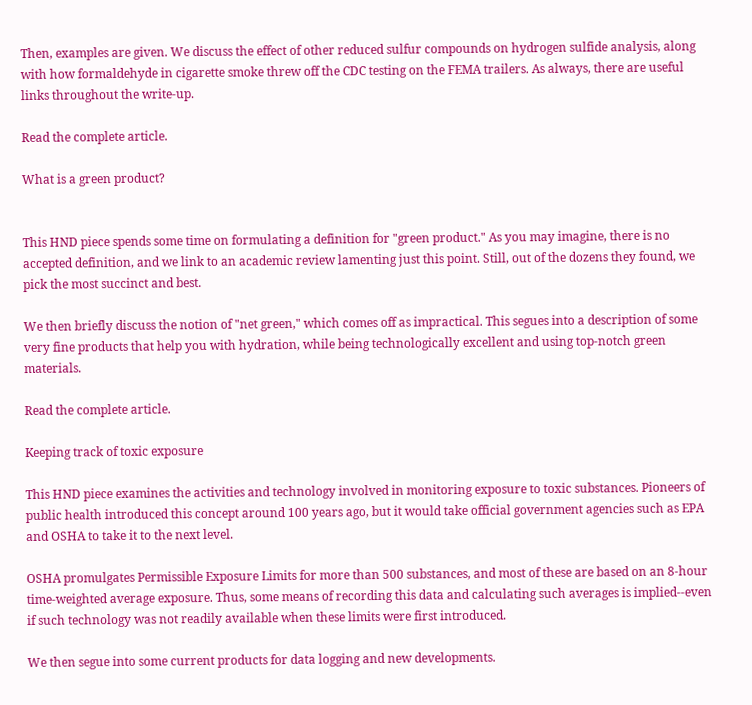Then, examples are given. We discuss the effect of other reduced sulfur compounds on hydrogen sulfide analysis, along with how formaldehyde in cigarette smoke threw off the CDC testing on the FEMA trailers. As always, there are useful links throughout the write-up.

Read the complete article.

What is a green product?


This HND piece spends some time on formulating a definition for "green product." As you may imagine, there is no accepted definition, and we link to an academic review lamenting just this point. Still, out of the dozens they found, we pick the most succinct and best.

We then briefly discuss the notion of "net green," which comes off as impractical. This segues into a description of some very fine products that help you with hydration, while being technologically excellent and using top-notch green materials.

Read the complete article.

Keeping track of toxic exposure

This HND piece examines the activities and technology involved in monitoring exposure to toxic substances. Pioneers of public health introduced this concept around 100 years ago, but it would take official government agencies such as EPA and OSHA to take it to the next level.

OSHA promulgates Permissible Exposure Limits for more than 500 substances, and most of these are based on an 8-hour time-weighted average exposure. Thus, some means of recording this data and calculating such averages is implied--even if such technology was not readily available when these limits were first introduced.

We then segue into some current products for data logging and new developments.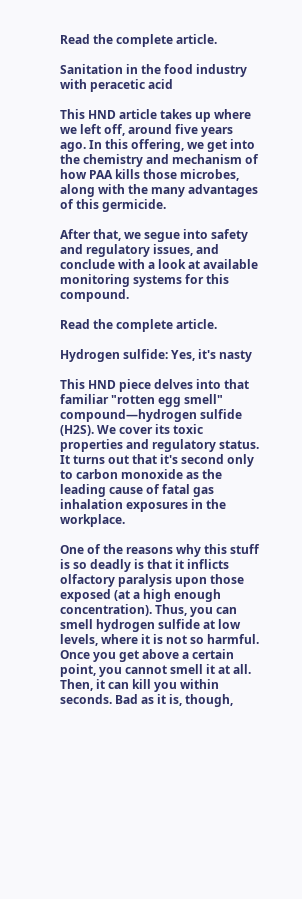Read the complete article.

Sanitation in the food industry with peracetic acid

This HND article takes up where we left off, around five years ago. In this offering, we get into the chemistry and mechanism of how PAA kills those microbes, along with the many advantages of this germicide.

After that, we segue into safety and regulatory issues, and conclude with a look at available monitoring systems for this compound.

Read the complete article.

Hydrogen sulfide: Yes, it's nasty

This HND piece delves into that familiar "rotten egg smell" compound—hydrogen sulfide (H2S). We cover its toxic properties and regulatory status. It turns out that it's second only to carbon monoxide as the leading cause of fatal gas inhalation exposures in the workplace.

One of the reasons why this stuff is so deadly is that it inflicts olfactory paralysis upon those exposed (at a high enough concentration). Thus, you can smell hydrogen sulfide at low levels, where it is not so harmful. Once you get above a certain point, you cannot smell it at all. Then, it can kill you within seconds. Bad as it is, though,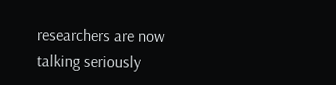researchers are now talking seriously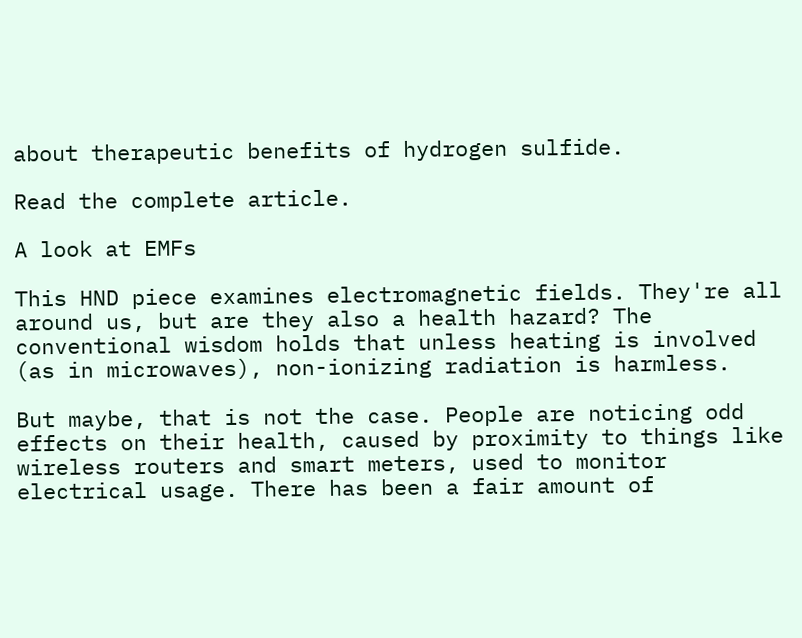about therapeutic benefits of hydrogen sulfide.

Read the complete article.

A look at EMFs

This HND piece examines electromagnetic fields. They're all around us, but are they also a health hazard? The conventional wisdom holds that unless heating is involved (as in microwaves), non-ionizing radiation is harmless.

But maybe, that is not the case. People are noticing odd effects on their health, caused by proximity to things like wireless routers and smart meters, used to monitor electrical usage. There has been a fair amount of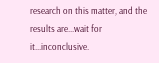research on this matter, and the results are...wait for it...inconclusive.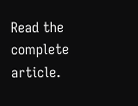Read the complete article.